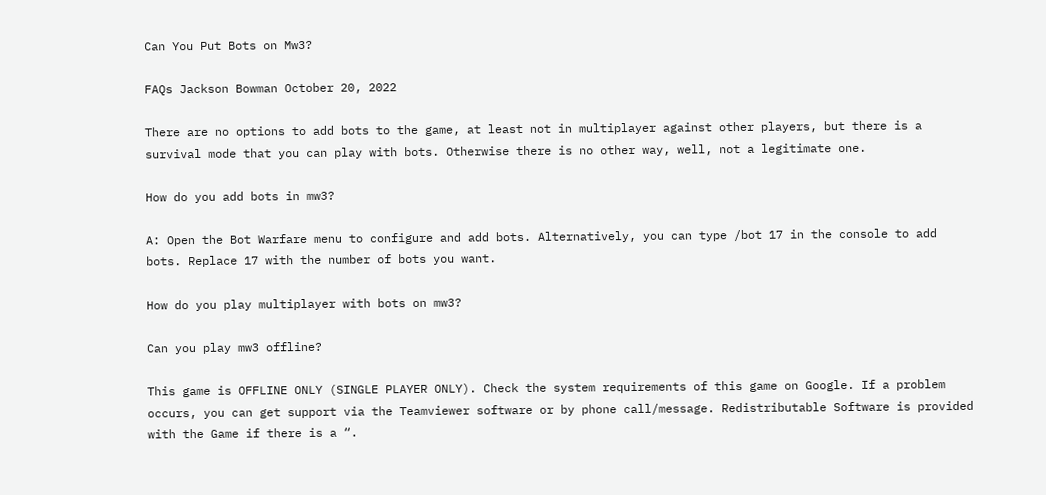Can You Put Bots on Mw3?

FAQs Jackson Bowman October 20, 2022

There are no options to add bots to the game, at least not in multiplayer against other players, but there is a survival mode that you can play with bots. Otherwise there is no other way, well, not a legitimate one.

How do you add bots in mw3?

A: Open the Bot Warfare menu to configure and add bots. Alternatively, you can type /bot 17 in the console to add bots. Replace 17 with the number of bots you want.

How do you play multiplayer with bots on mw3?

Can you play mw3 offline?

This game is OFFLINE ONLY (SINGLE PLAYER ONLY). Check the system requirements of this game on Google. If a problem occurs, you can get support via the Teamviewer software or by phone call/message. Redistributable Software is provided with the Game if there is a “.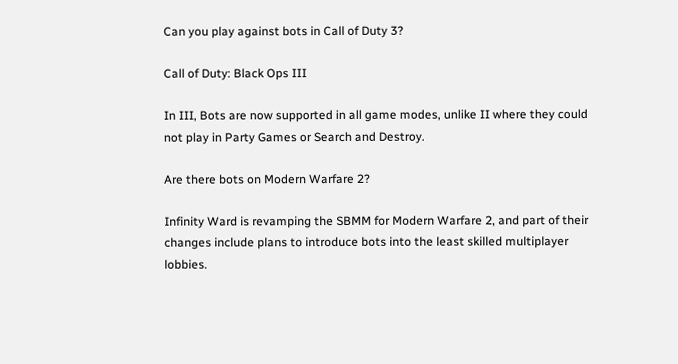Can you play against bots in Call of Duty 3?

Call of Duty: Black Ops III

In III, Bots are now supported in all game modes, unlike II where they could not play in Party Games or Search and Destroy.

Are there bots on Modern Warfare 2?

Infinity Ward is revamping the SBMM for Modern Warfare 2, and part of their changes include plans to introduce bots into the least skilled multiplayer lobbies.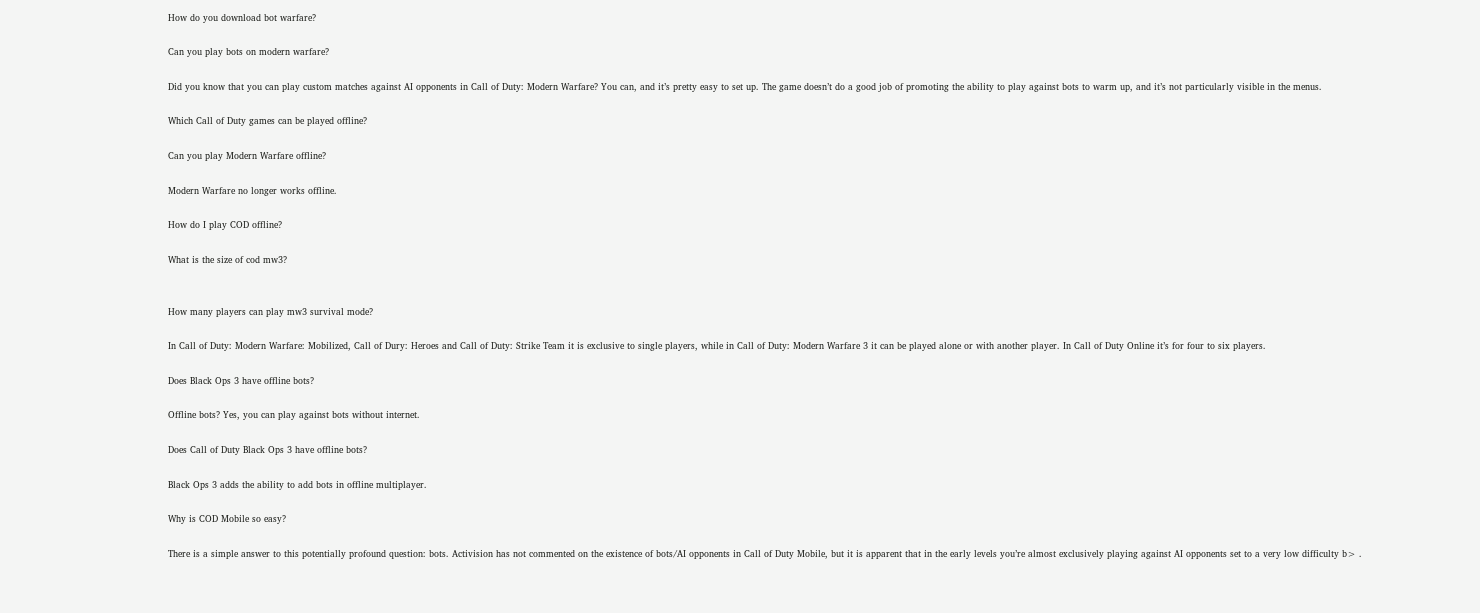How do you download bot warfare?

Can you play bots on modern warfare?

Did you know that you can play custom matches against AI opponents in Call of Duty: Modern Warfare? You can, and it’s pretty easy to set up. The game doesn’t do a good job of promoting the ability to play against bots to warm up, and it’s not particularly visible in the menus.

Which Call of Duty games can be played offline?

Can you play Modern Warfare offline?

Modern Warfare no longer works offline.

How do I play COD offline?

What is the size of cod mw3?


How many players can play mw3 survival mode?

In Call of Duty: Modern Warfare: Mobilized, Call of Dury: Heroes and Call of Duty: Strike Team it is exclusive to single players, while in Call of Duty: Modern Warfare 3 it can be played alone or with another player. In Call of Duty Online it’s for four to six players.

Does Black Ops 3 have offline bots?

Offline bots? Yes, you can play against bots without internet.

Does Call of Duty Black Ops 3 have offline bots?

Black Ops 3 adds the ability to add bots in offline multiplayer.

Why is COD Mobile so easy?

There is a simple answer to this potentially profound question: bots. Activision has not commented on the existence of bots/AI opponents in Call of Duty Mobile, but it is apparent that in the early levels you’re almost exclusively playing against AI opponents set to a very low difficulty b> .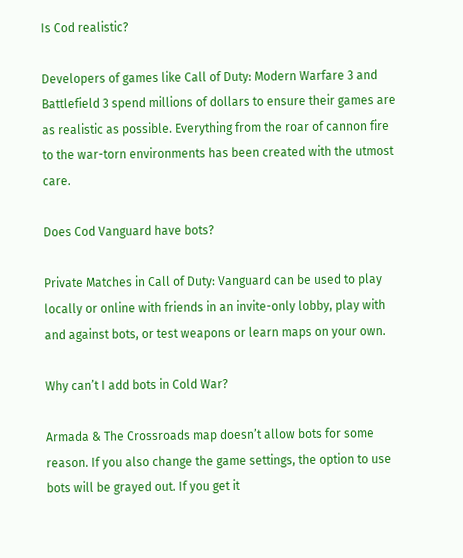Is Cod realistic?

Developers of games like Call of Duty: Modern Warfare 3 and Battlefield 3 spend millions of dollars to ensure their games are as realistic as possible. Everything from the roar of cannon fire to the war-torn environments has been created with the utmost care.

Does Cod Vanguard have bots?

Private Matches in Call of Duty: Vanguard can be used to play locally or online with friends in an invite-only lobby, play with and against bots, or test weapons or learn maps on your own.

Why can’t I add bots in Cold War?

Armada & The Crossroads map doesn’t allow bots for some reason. If you also change the game settings, the option to use bots will be grayed out. If you get it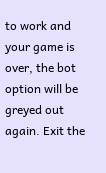to work and your game is over, the bot option will be greyed out again. Exit the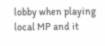lobby when playing local MP and it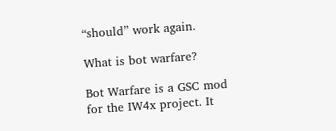“should” work again.

What is bot warfare?

Bot Warfare is a GSC mod for the IW4x project. It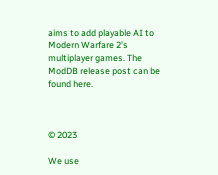aims to add playable AI to Modern Warfare 2’s multiplayer games. The ModDB release post can be found here.



© 2023

We use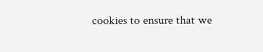cookies to ensure that we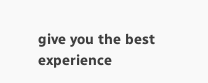give you the best experience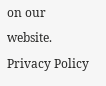on our website.
Privacy Policy